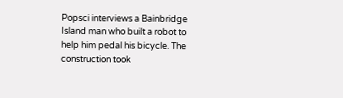Popsci interviews a Bainbridge Island man who built a robot to help him pedal his bicycle. The construction took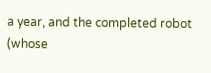a year, and the completed robot (whose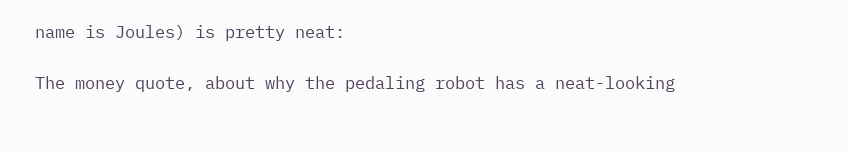name is Joules) is pretty neat:

The money quote, about why the pedaling robot has a neat-looking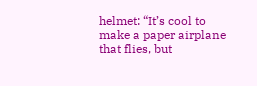helmet: “It’s cool to make a paper airplane that flies, but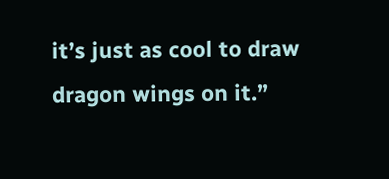it’s just as cool to draw dragon wings on it.”